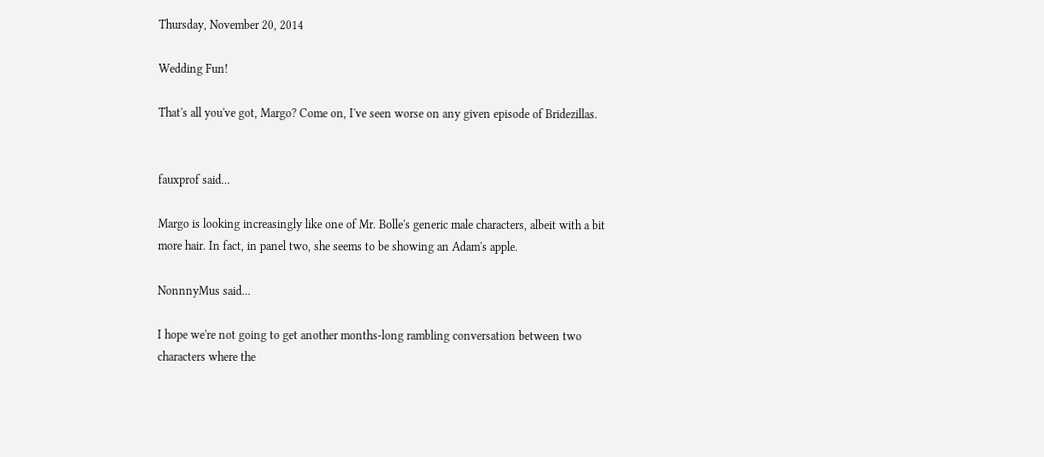Thursday, November 20, 2014

Wedding Fun!

That's all you've got, Margo? Come on, I've seen worse on any given episode of Bridezillas.


fauxprof said...

Margo is looking increasingly like one of Mr. Bolle's generic male characters, albeit with a bit more hair. In fact, in panel two, she seems to be showing an Adam's apple.

NonnnyMus said...

I hope we're not going to get another months-long rambling conversation between two characters where the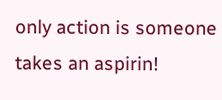only action is someone takes an aspirin!